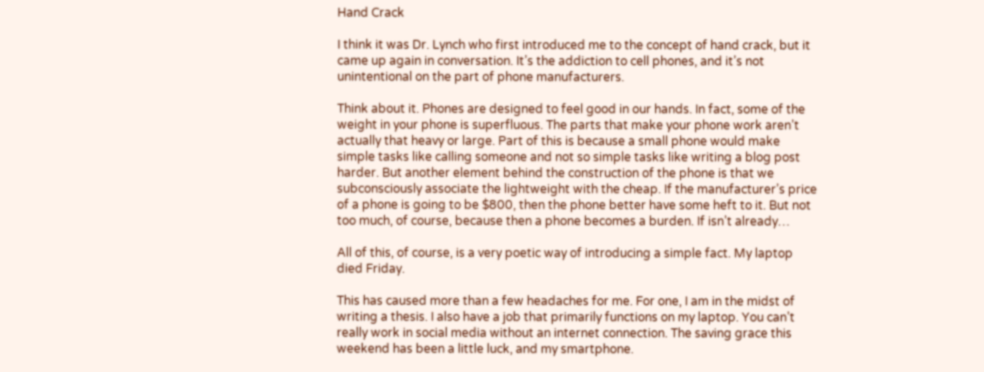Hand Crack

I think it was Dr. Lynch who first introduced me to the concept of hand crack, but it came up again in conversation. It’s the addiction to cell phones, and it’s not unintentional on the part of phone manufacturers.

Think about it. Phones are designed to feel good in our hands. In fact, some of the weight in your phone is superfluous. The parts that make your phone work aren’t actually that heavy or large. Part of this is because a small phone would make simple tasks like calling someone and not so simple tasks like writing a blog post harder. But another element behind the construction of the phone is that we subconsciously associate the lightweight with the cheap. If the manufacturer’s price of a phone is going to be $800, then the phone better have some heft to it. But not too much, of course, because then a phone becomes a burden. If isn’t already…

All of this, of course, is a very poetic way of introducing a simple fact. My laptop died Friday.

This has caused more than a few headaches for me. For one, I am in the midst of writing a thesis. I also have a job that primarily functions on my laptop. You can’t really work in social media without an internet connection. The saving grace this weekend has been a little luck, and my smartphone.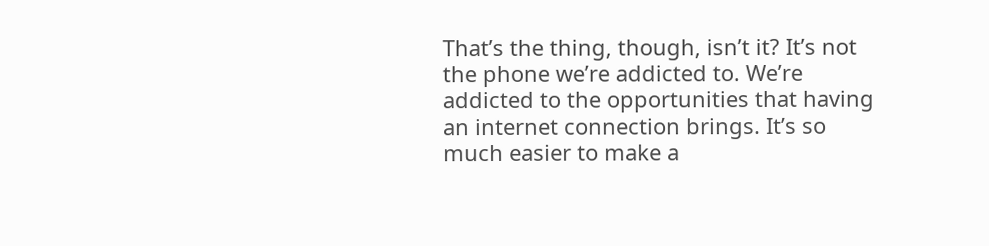That’s the thing, though, isn’t it? It’s not the phone we’re addicted to. We’re addicted to the opportunities that having an internet connection brings. It’s so much easier to make a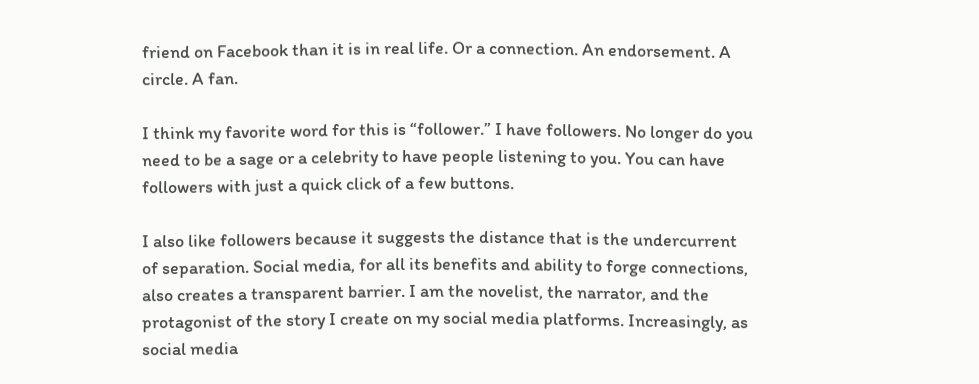friend on Facebook than it is in real life. Or a connection. An endorsement. A circle. A fan.

I think my favorite word for this is “follower.” I have followers. No longer do you need to be a sage or a celebrity to have people listening to you. You can have followers with just a quick click of a few buttons.

I also like followers because it suggests the distance that is the undercurrent of separation. Social media, for all its benefits and ability to forge connections, also creates a transparent barrier. I am the novelist, the narrator, and the protagonist of the story I create on my social media platforms. Increasingly, as social media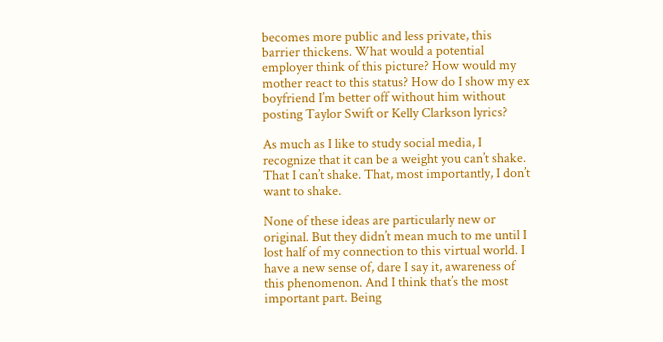becomes more public and less private, this barrier thickens. What would a potential employer think of this picture? How would my mother react to this status? How do I show my ex boyfriend I’m better off without him without posting Taylor Swift or Kelly Clarkson lyrics?

As much as I like to study social media, I recognize that it can be a weight you can’t shake. That I can’t shake. That, most importantly, I don’t want to shake.

None of these ideas are particularly new or original. But they didn’t mean much to me until I lost half of my connection to this virtual world. I have a new sense of, dare I say it, awareness of this phenomenon. And I think that’s the most important part. Being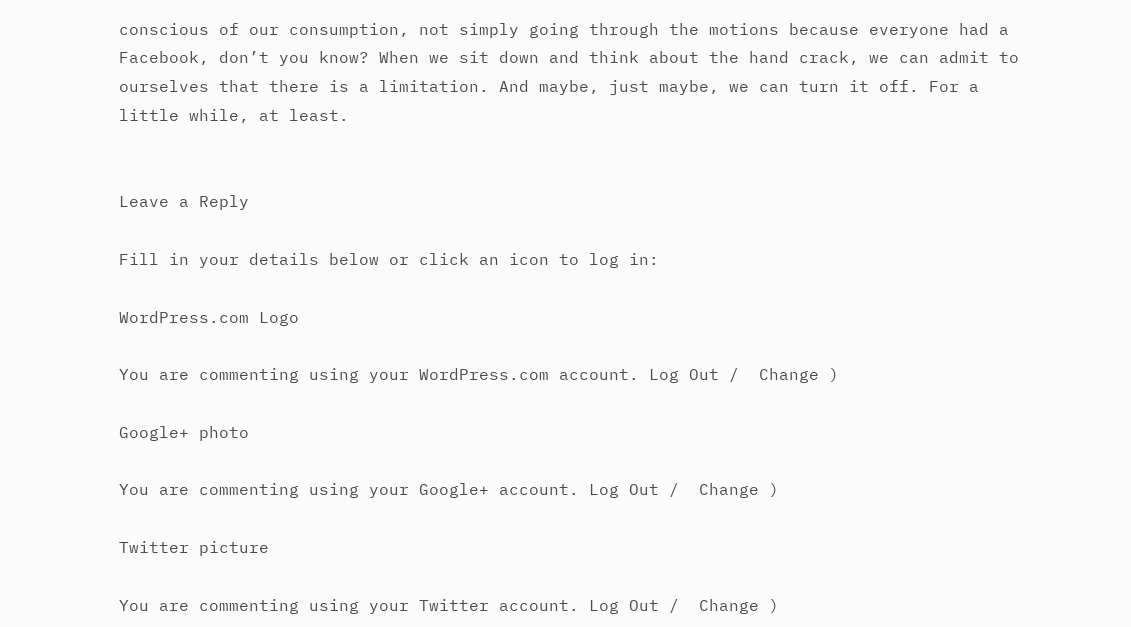conscious of our consumption, not simply going through the motions because everyone had a Facebook, don’t you know? When we sit down and think about the hand crack, we can admit to ourselves that there is a limitation. And maybe, just maybe, we can turn it off. For a little while, at least.


Leave a Reply

Fill in your details below or click an icon to log in:

WordPress.com Logo

You are commenting using your WordPress.com account. Log Out /  Change )

Google+ photo

You are commenting using your Google+ account. Log Out /  Change )

Twitter picture

You are commenting using your Twitter account. Log Out /  Change )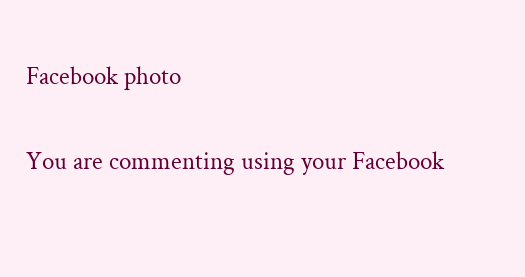Facebook photo

You are commenting using your Facebook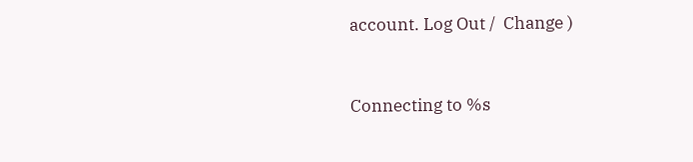account. Log Out /  Change )


Connecting to %s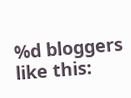%d bloggers like this: